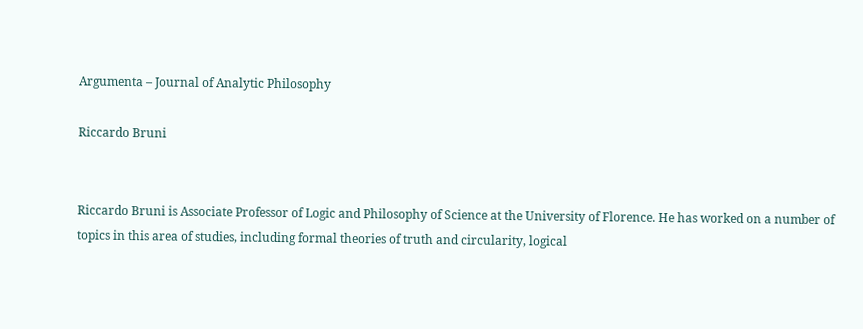Argumenta – Journal of Analytic Philosophy

Riccardo Bruni


Riccardo Bruni is Associate Professor of Logic and Philosophy of Science at the University of Florence. He has worked on a number of topics in this area of studies, including formal theories of truth and circularity, logical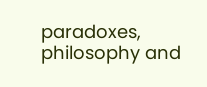paradoxes, philosophy and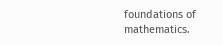foundations of mathematics.